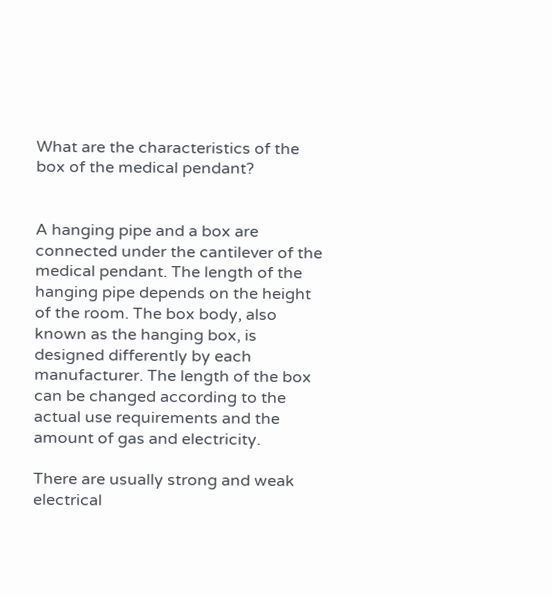What are the characteristics of the box of the medical pendant?


A hanging pipe and a box are connected under the cantilever of the medical pendant. The length of the hanging pipe depends on the height of the room. The box body, also known as the hanging box, is designed differently by each manufacturer. The length of the box can be changed according to the actual use requirements and the amount of gas and electricity.

There are usually strong and weak electrical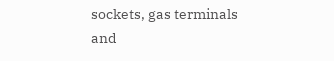sockets, gas terminals and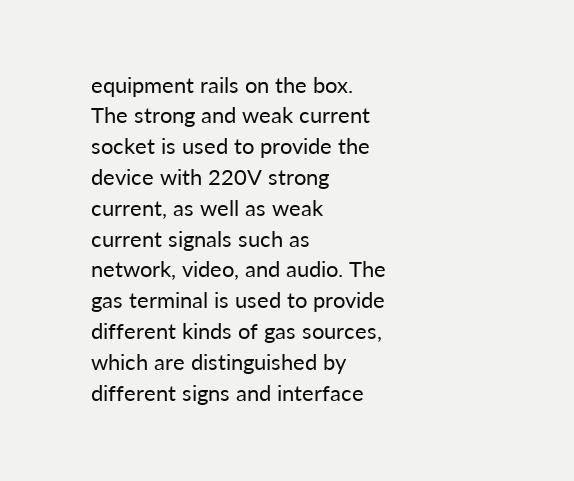equipment rails on the box. The strong and weak current socket is used to provide the device with 220V strong current, as well as weak current signals such as network, video, and audio. The gas terminal is used to provide different kinds of gas sources, which are distinguished by different signs and interface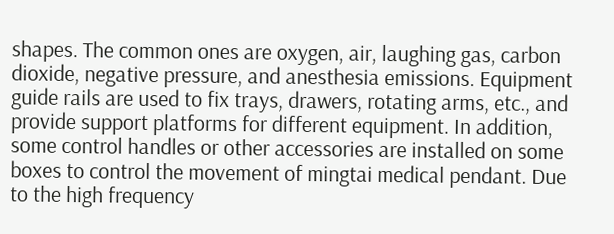shapes. The common ones are oxygen, air, laughing gas, carbon dioxide, negative pressure, and anesthesia emissions. Equipment guide rails are used to fix trays, drawers, rotating arms, etc., and provide support platforms for different equipment. In addition, some control handles or other accessories are installed on some boxes to control the movement of mingtai medical pendant. Due to the high frequency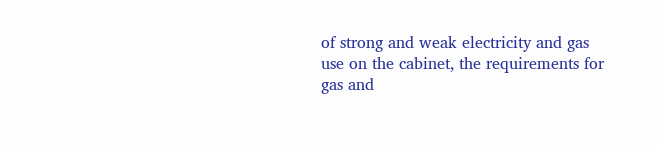of strong and weak electricity and gas use on the cabinet, the requirements for gas and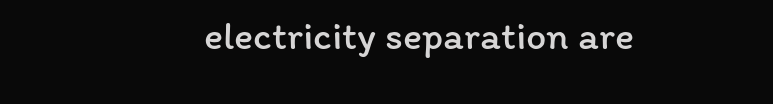electricity separation are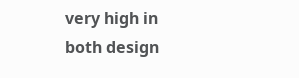very high in both design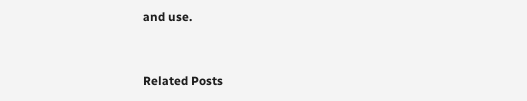and use.


Related Posts